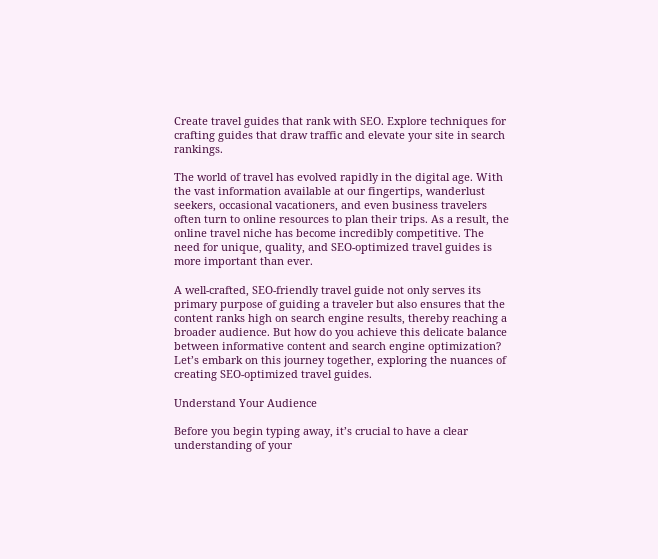Create travel guides that rank with SEO. Explore techniques for crafting guides that draw traffic and elevate your site in search rankings.

The world of travel has evolved rapidly in the digital age. With the vast information available at our fingertips, wanderlust seekers, occasional vacationers, and even business travelers often turn to online resources to plan their trips. As a result, the online travel niche has become incredibly competitive. The need for unique, quality, and SEO-optimized travel guides is more important than ever.

A well-crafted, SEO-friendly travel guide not only serves its primary purpose of guiding a traveler but also ensures that the content ranks high on search engine results, thereby reaching a broader audience. But how do you achieve this delicate balance between informative content and search engine optimization? Let’s embark on this journey together, exploring the nuances of creating SEO-optimized travel guides.

Understand Your Audience

Before you begin typing away, it’s crucial to have a clear understanding of your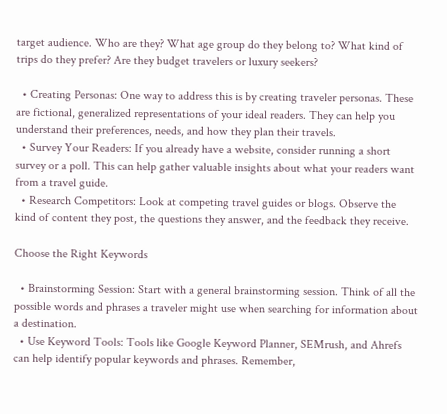target audience. Who are they? What age group do they belong to? What kind of trips do they prefer? Are they budget travelers or luxury seekers?

  • Creating Personas: One way to address this is by creating traveler personas. These are fictional, generalized representations of your ideal readers. They can help you understand their preferences, needs, and how they plan their travels.
  • Survey Your Readers: If you already have a website, consider running a short survey or a poll. This can help gather valuable insights about what your readers want from a travel guide.
  • Research Competitors: Look at competing travel guides or blogs. Observe the kind of content they post, the questions they answer, and the feedback they receive.

Choose the Right Keywords

  • Brainstorming Session: Start with a general brainstorming session. Think of all the possible words and phrases a traveler might use when searching for information about a destination.
  • Use Keyword Tools: Tools like Google Keyword Planner, SEMrush, and Ahrefs can help identify popular keywords and phrases. Remember,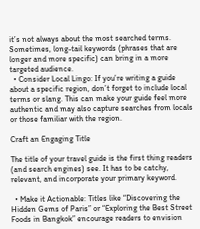it’s not always about the most searched terms. Sometimes, long-tail keywords (phrases that are longer and more specific) can bring in a more targeted audience.
  • Consider Local Lingo: If you’re writing a guide about a specific region, don’t forget to include local terms or slang. This can make your guide feel more authentic and may also capture searches from locals or those familiar with the region.

Craft an Engaging Title

The title of your travel guide is the first thing readers (and search engines) see. It has to be catchy, relevant, and incorporate your primary keyword.

  • Make it Actionable: Titles like “Discovering the Hidden Gems of Paris” or “Exploring the Best Street Foods in Bangkok” encourage readers to envision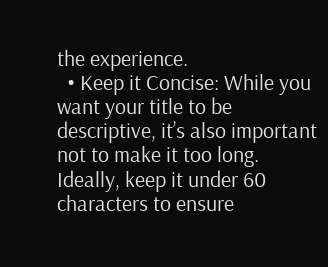the experience.
  • Keep it Concise: While you want your title to be descriptive, it’s also important not to make it too long. Ideally, keep it under 60 characters to ensure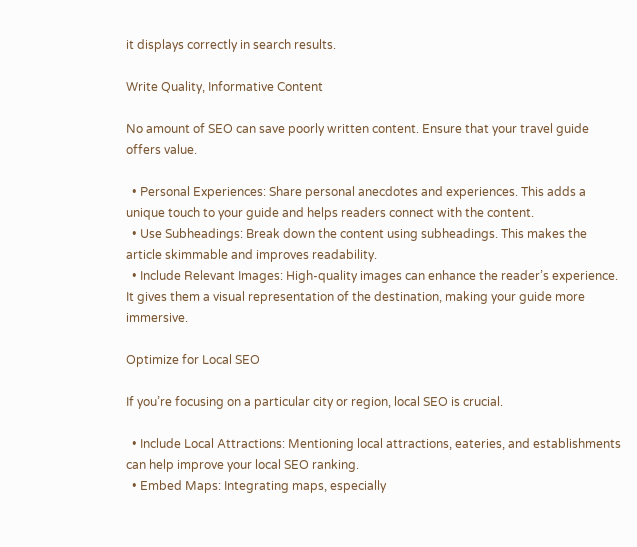it displays correctly in search results.

Write Quality, Informative Content

No amount of SEO can save poorly written content. Ensure that your travel guide offers value.

  • Personal Experiences: Share personal anecdotes and experiences. This adds a unique touch to your guide and helps readers connect with the content.
  • Use Subheadings: Break down the content using subheadings. This makes the article skimmable and improves readability.
  • Include Relevant Images: High-quality images can enhance the reader’s experience. It gives them a visual representation of the destination, making your guide more immersive.

Optimize for Local SEO

If you’re focusing on a particular city or region, local SEO is crucial.

  • Include Local Attractions: Mentioning local attractions, eateries, and establishments can help improve your local SEO ranking.
  • Embed Maps: Integrating maps, especially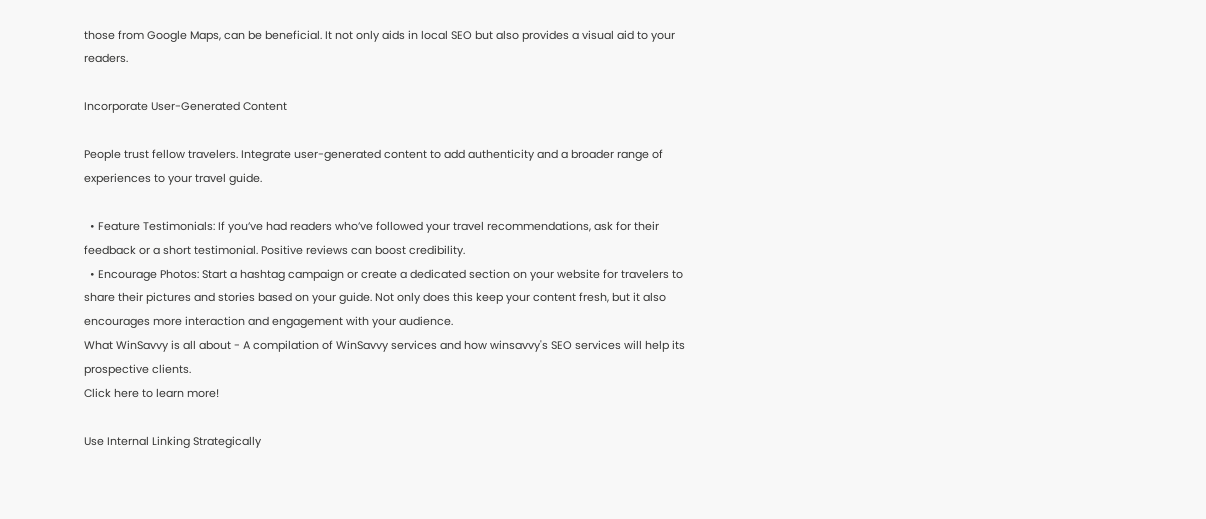those from Google Maps, can be beneficial. It not only aids in local SEO but also provides a visual aid to your readers.

Incorporate User-Generated Content

People trust fellow travelers. Integrate user-generated content to add authenticity and a broader range of experiences to your travel guide.

  • Feature Testimonials: If you’ve had readers who’ve followed your travel recommendations, ask for their feedback or a short testimonial. Positive reviews can boost credibility.
  • Encourage Photos: Start a hashtag campaign or create a dedicated section on your website for travelers to share their pictures and stories based on your guide. Not only does this keep your content fresh, but it also encourages more interaction and engagement with your audience.
What WinSavvy is all about - A compilation of WinSavvy services and how winsavvy's SEO services will help its prospective clients.
Click here to learn more!

Use Internal Linking Strategically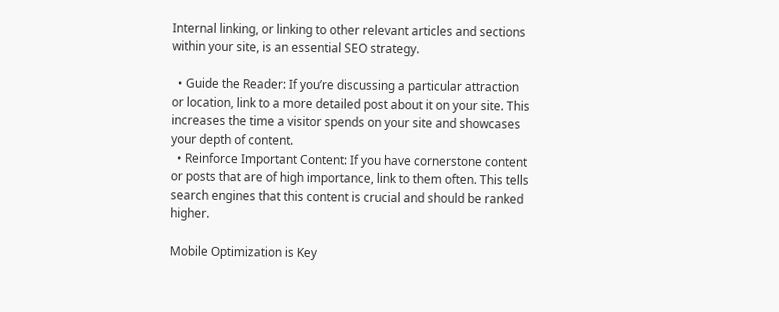Internal linking, or linking to other relevant articles and sections within your site, is an essential SEO strategy.

  • Guide the Reader: If you’re discussing a particular attraction or location, link to a more detailed post about it on your site. This increases the time a visitor spends on your site and showcases your depth of content.
  • Reinforce Important Content: If you have cornerstone content or posts that are of high importance, link to them often. This tells search engines that this content is crucial and should be ranked higher.

Mobile Optimization is Key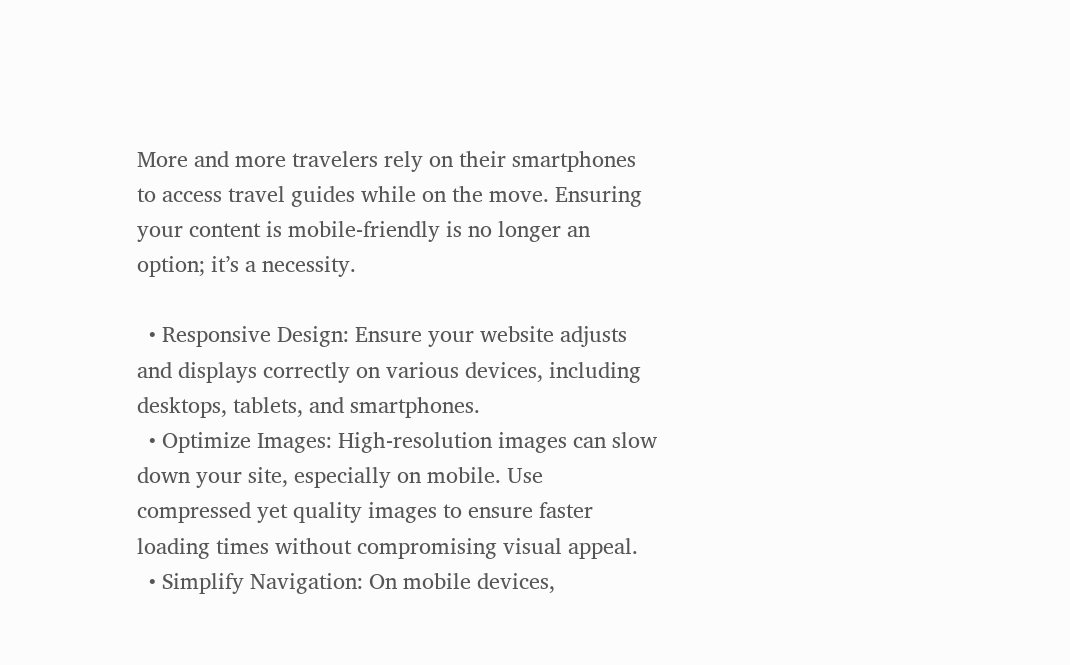More and more travelers rely on their smartphones to access travel guides while on the move. Ensuring your content is mobile-friendly is no longer an option; it’s a necessity.

  • Responsive Design: Ensure your website adjusts and displays correctly on various devices, including desktops, tablets, and smartphones.
  • Optimize Images: High-resolution images can slow down your site, especially on mobile. Use compressed yet quality images to ensure faster loading times without compromising visual appeal.
  • Simplify Navigation: On mobile devices,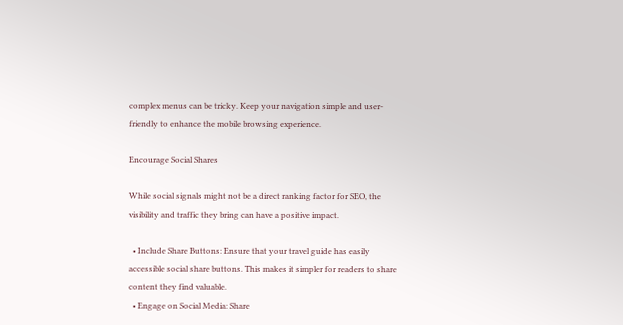complex menus can be tricky. Keep your navigation simple and user-friendly to enhance the mobile browsing experience.

Encourage Social Shares

While social signals might not be a direct ranking factor for SEO, the visibility and traffic they bring can have a positive impact.

  • Include Share Buttons: Ensure that your travel guide has easily accessible social share buttons. This makes it simpler for readers to share content they find valuable.
  • Engage on Social Media: Share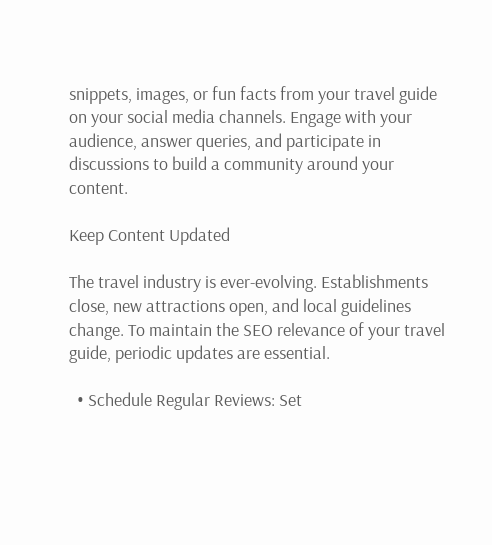snippets, images, or fun facts from your travel guide on your social media channels. Engage with your audience, answer queries, and participate in discussions to build a community around your content.

Keep Content Updated

The travel industry is ever-evolving. Establishments close, new attractions open, and local guidelines change. To maintain the SEO relevance of your travel guide, periodic updates are essential.

  • Schedule Regular Reviews: Set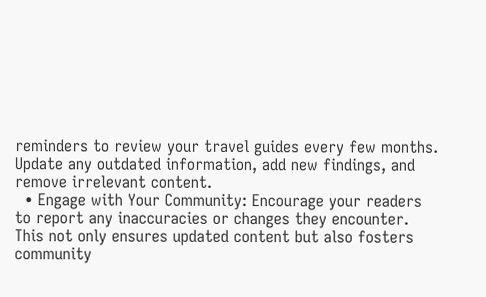reminders to review your travel guides every few months. Update any outdated information, add new findings, and remove irrelevant content.
  • Engage with Your Community: Encourage your readers to report any inaccuracies or changes they encounter. This not only ensures updated content but also fosters community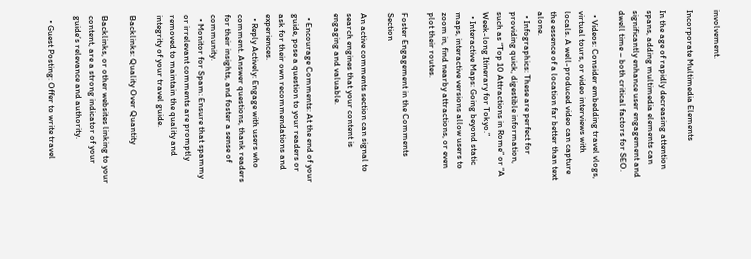involvement.

Incorporate Multimedia Elements

In the age of rapidly decreasing attention spans, adding multimedia elements can significantly enhance user engagement and dwell time – both critical factors for SEO.

  • Videos: Consider embedding travel vlogs, virtual tours, or video interviews with locals. A well-produced video can capture the essence of a location far better than text alone.
  • Infographics: These are perfect for providing quick, digestible information, such as “Top 10 Attractions in Rome” or “A Week-long Itinerary for Tokyo.”
  • Interactive Maps: Going beyond static maps, interactive versions allow users to zoom in, find nearby attractions, or even plot their routes.

Foster Engagement in the Comments Section

An active comments section can signal to search engines that your content is engaging and valuable.

  • Encourage Comments: At the end of your guide, pose a question to your readers or ask for their own recommendations and experiences.
  • Reply Actively: Engage with users who comment. Answer questions, thank readers for their insights, and foster a sense of community.
  • Monitor for Spam: Ensure that spammy or irrelevant comments are promptly removed to maintain the quality and integrity of your travel guide.

Backlinks: Quality Over Quantity

Backlinks, or other websites linking to your content, are a strong indicator of your guide’s relevance and authority.

  • Guest Posting: Offer to write travel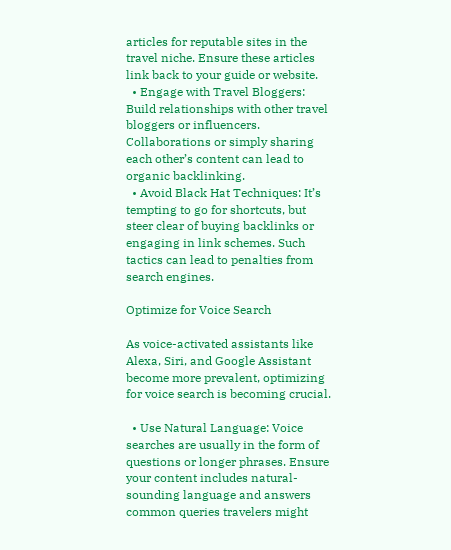articles for reputable sites in the travel niche. Ensure these articles link back to your guide or website.
  • Engage with Travel Bloggers: Build relationships with other travel bloggers or influencers. Collaborations or simply sharing each other’s content can lead to organic backlinking.
  • Avoid Black Hat Techniques: It’s tempting to go for shortcuts, but steer clear of buying backlinks or engaging in link schemes. Such tactics can lead to penalties from search engines.

Optimize for Voice Search

As voice-activated assistants like Alexa, Siri, and Google Assistant become more prevalent, optimizing for voice search is becoming crucial.

  • Use Natural Language: Voice searches are usually in the form of questions or longer phrases. Ensure your content includes natural-sounding language and answers common queries travelers might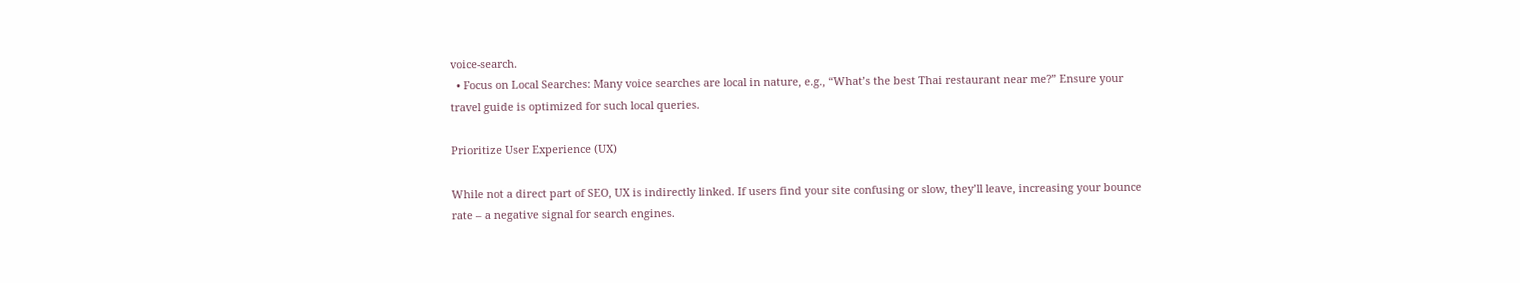voice-search.
  • Focus on Local Searches: Many voice searches are local in nature, e.g., “What’s the best Thai restaurant near me?” Ensure your travel guide is optimized for such local queries.

Prioritize User Experience (UX)

While not a direct part of SEO, UX is indirectly linked. If users find your site confusing or slow, they’ll leave, increasing your bounce rate – a negative signal for search engines.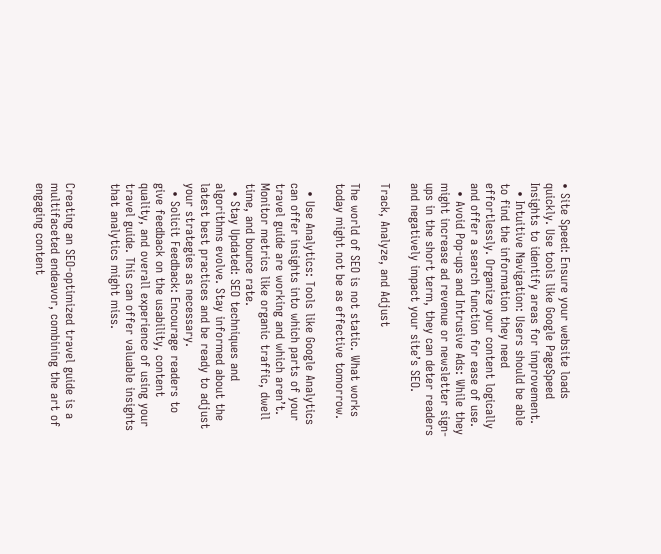• Site Speed: Ensure your website loads quickly. Use tools like Google PageSpeed Insights to identify areas for improvement.
  • Intuitive Navigation: Users should be able to find the information they need effortlessly. Organize your content logically and offer a search function for ease of use.
  • Avoid Pop-ups and Intrusive Ads: While they might increase ad revenue or newsletter sign-ups in the short term, they can deter readers and negatively impact your site’s SEO.

Track, Analyze, and Adjust

The world of SEO is not static. What works today might not be as effective tomorrow.

  • Use Analytics: Tools like Google Analytics can offer insights into which parts of your travel guide are working and which aren’t. Monitor metrics like organic traffic, dwell time, and bounce rate.
  • Stay Updated: SEO techniques and algorithms evolve. Stay informed about the latest best practices and be ready to adjust your strategies as necessary.
  • Solicit Feedback: Encourage readers to give feedback on the usability, content quality, and overall experience of using your travel guide. This can offer valuable insights that analytics might miss.


Creating an SEO-optimized travel guide is a multifaceted endeavor, combining the art of engaging content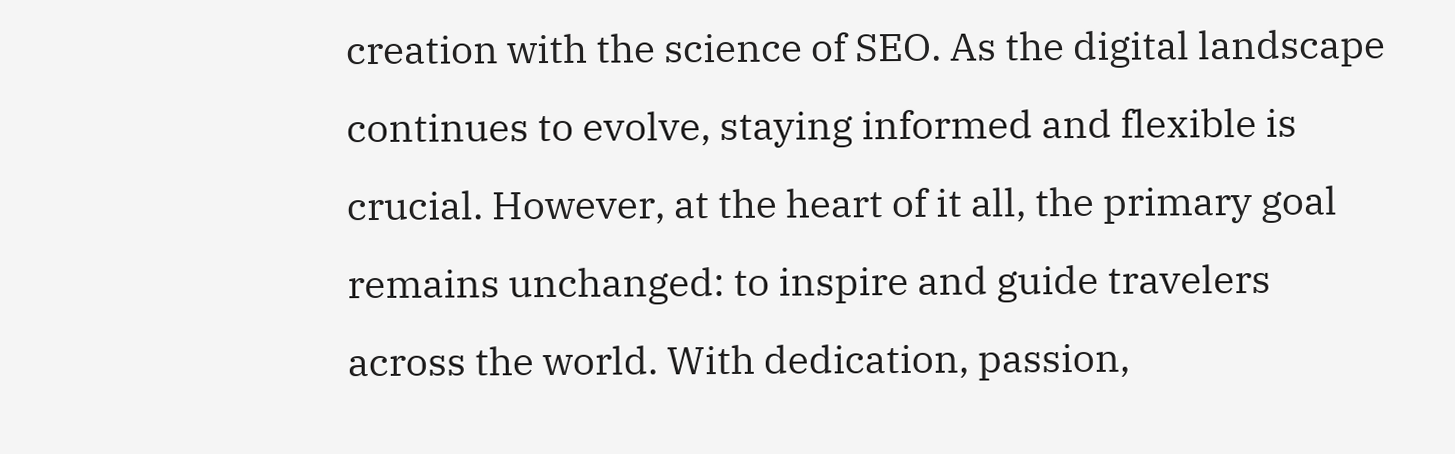creation with the science of SEO. As the digital landscape continues to evolve, staying informed and flexible is crucial. However, at the heart of it all, the primary goal remains unchanged: to inspire and guide travelers across the world. With dedication, passion,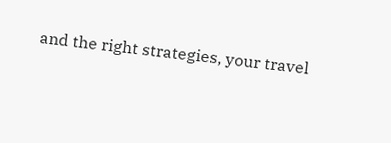and the right strategies, your travel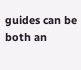guides can be both an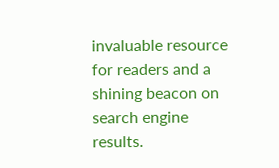invaluable resource for readers and a shining beacon on search engine results.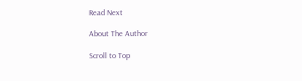Read Next

About The Author

Scroll to Top